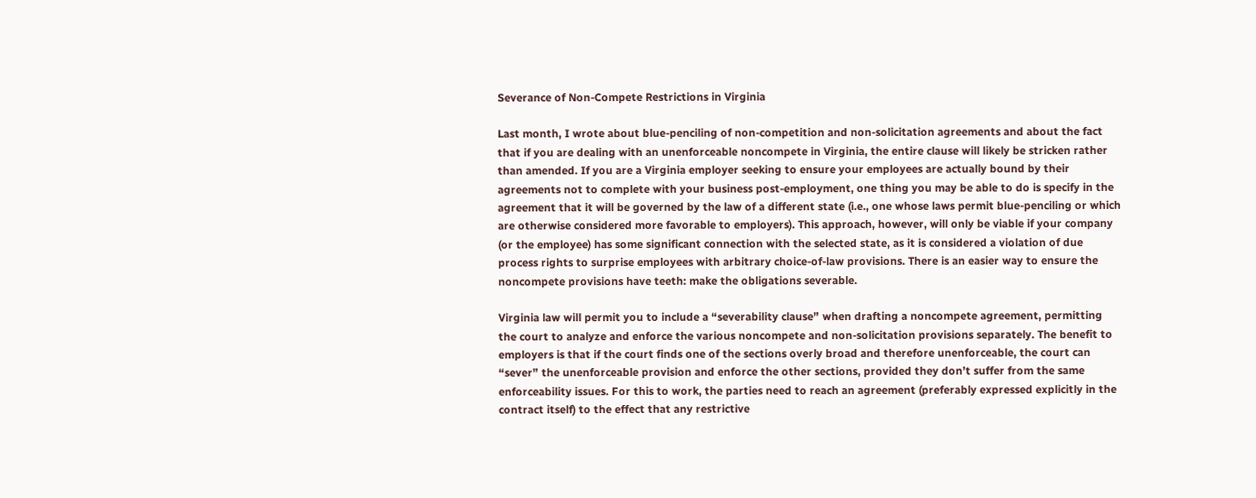Severance of Non-Compete Restrictions in Virginia

Last month, I wrote about blue-penciling of non-competition and non-solicitation agreements and about the fact that if you are dealing with an unenforceable noncompete in Virginia, the entire clause will likely be stricken rather than amended. If you are a Virginia employer seeking to ensure your employees are actually bound by their agreements not to complete with your business post-employment, one thing you may be able to do is specify in the agreement that it will be governed by the law of a different state (i.e., one whose laws permit blue-penciling or which are otherwise considered more favorable to employers). This approach, however, will only be viable if your company (or the employee) has some significant connection with the selected state, as it is considered a violation of due process rights to surprise employees with arbitrary choice-of-law provisions. There is an easier way to ensure the noncompete provisions have teeth: make the obligations severable.

Virginia law will permit you to include a “severability clause” when drafting a noncompete agreement, permitting the court to analyze and enforce the various noncompete and non-solicitation provisions separately. The benefit to employers is that if the court finds one of the sections overly broad and therefore unenforceable, the court can “sever” the unenforceable provision and enforce the other sections, provided they don’t suffer from the same enforceability issues. For this to work, the parties need to reach an agreement (preferably expressed explicitly in the contract itself) to the effect that any restrictive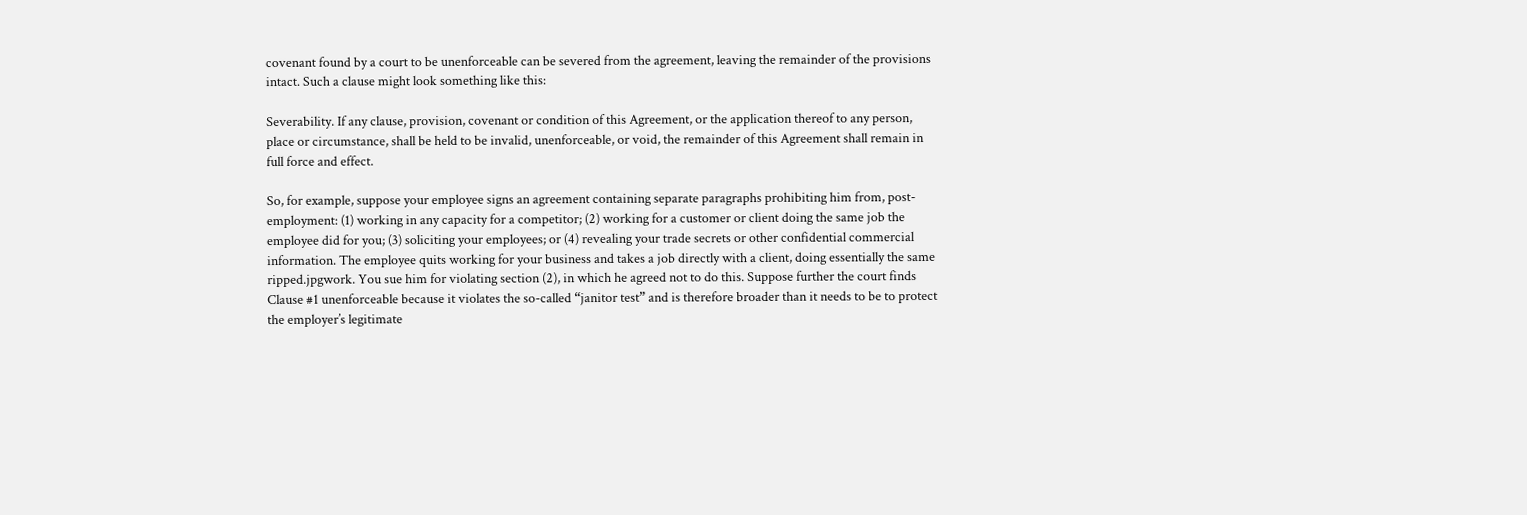covenant found by a court to be unenforceable can be severed from the agreement, leaving the remainder of the provisions intact. Such a clause might look something like this:

Severability. If any clause, provision, covenant or condition of this Agreement, or the application thereof to any person, place or circumstance, shall be held to be invalid, unenforceable, or void, the remainder of this Agreement shall remain in full force and effect.

So, for example, suppose your employee signs an agreement containing separate paragraphs prohibiting him from, post-employment: (1) working in any capacity for a competitor; (2) working for a customer or client doing the same job the employee did for you; (3) soliciting your employees; or (4) revealing your trade secrets or other confidential commercial information. The employee quits working for your business and takes a job directly with a client, doing essentially the same ripped.jpgwork. You sue him for violating section (2), in which he agreed not to do this. Suppose further the court finds Clause #1 unenforceable because it violates the so-called “janitor test” and is therefore broader than it needs to be to protect the employer’s legitimate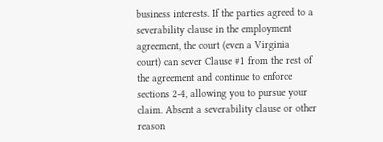business interests. If the parties agreed to a severability clause in the employment agreement, the court (even a Virginia court) can sever Clause #1 from the rest of the agreement and continue to enforce sections 2-4, allowing you to pursue your claim. Absent a severability clause or other reason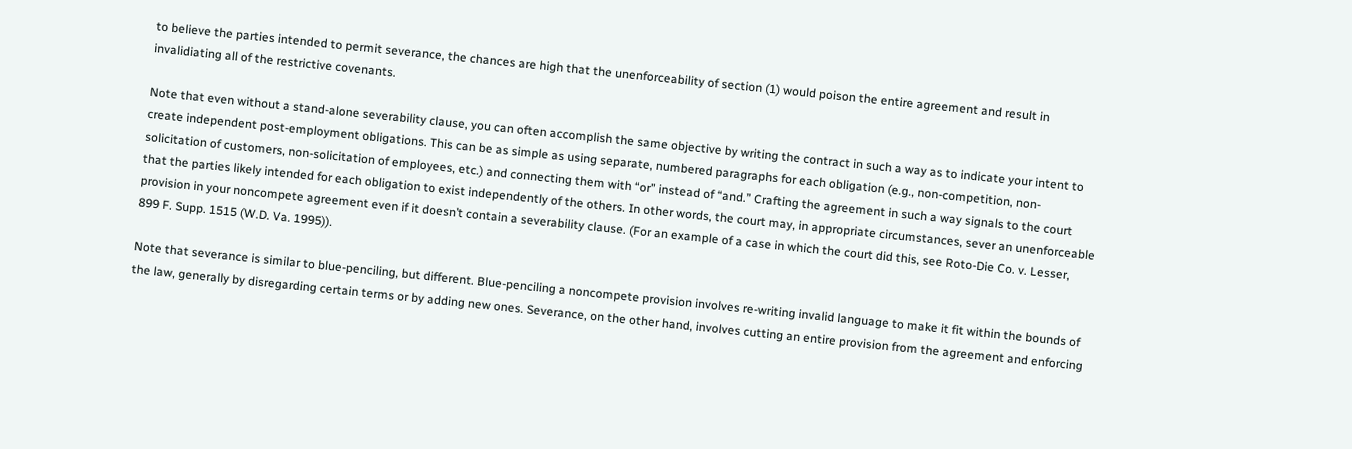to believe the parties intended to permit severance, the chances are high that the unenforceability of section (1) would poison the entire agreement and result in invalidiating all of the restrictive covenants.

Note that even without a stand-alone severability clause, you can often accomplish the same objective by writing the contract in such a way as to indicate your intent to create independent post-employment obligations. This can be as simple as using separate, numbered paragraphs for each obligation (e.g., non-competition, non-solicitation of customers, non-solicitation of employees, etc.) and connecting them with “or” instead of “and.” Crafting the agreement in such a way signals to the court that the parties likely intended for each obligation to exist independently of the others. In other words, the court may, in appropriate circumstances, sever an unenforceable provision in your noncompete agreement even if it doesn’t contain a severability clause. (For an example of a case in which the court did this, see Roto-Die Co. v. Lesser, 899 F. Supp. 1515 (W.D. Va. 1995)).

Note that severance is similar to blue-penciling, but different. Blue-penciling a noncompete provision involves re-writing invalid language to make it fit within the bounds of the law, generally by disregarding certain terms or by adding new ones. Severance, on the other hand, involves cutting an entire provision from the agreement and enforcing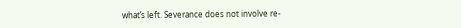what’s left. Severance does not involve re-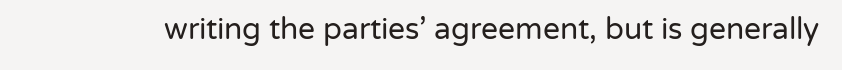writing the parties’ agreement, but is generally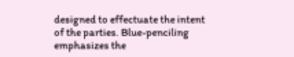designed to effectuate the intent of the parties. Blue-penciling emphasizes the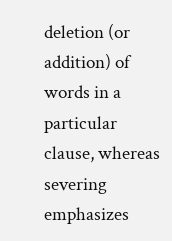deletion (or addition) of words in a particular clause, whereas severing emphasizes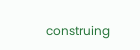construing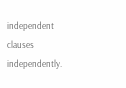independent clauses independently.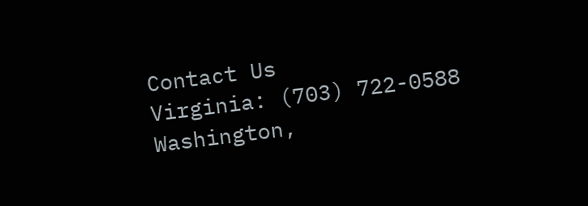Contact Us
Virginia: (703) 722-0588
Washington,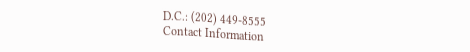D.C.: (202) 449-8555
Contact Information